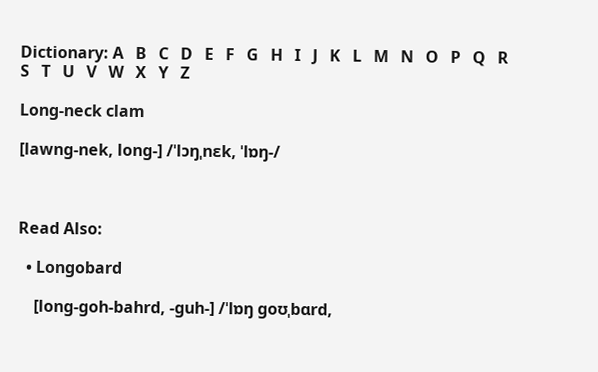Dictionary: A   B   C   D   E   F   G   H   I   J   K   L   M   N   O   P   Q   R   S   T   U   V   W   X   Y   Z

Long-neck clam

[lawng-nek, long-] /ˈlɔŋˌnɛk, ˈlɒŋ-/



Read Also:

  • Longobard

    [long-goh-bahrd, -guh-] /ˈlɒŋ goʊˌbɑrd,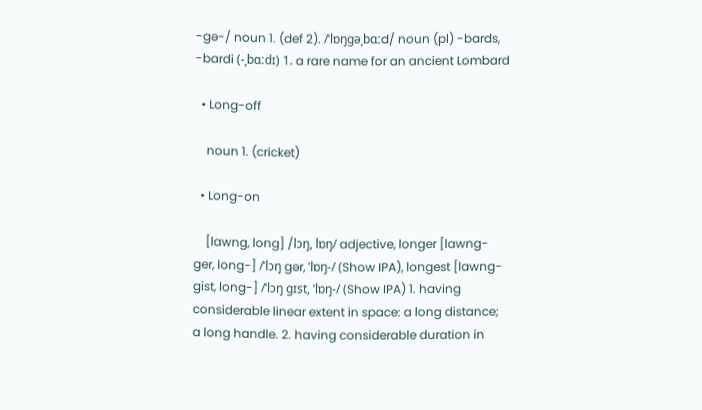-gə-/ noun 1. (def 2). /ˈlɒŋɡəˌbɑːd/ noun (pl) -bards, -bardi (-ˌbɑːdɪ) 1. a rare name for an ancient Lombard

  • Long-off

    noun 1. (cricket)

  • Long-on

    [lawng, long] /lɔŋ, lɒŋ/ adjective, longer [lawng-ger, long-] /ˈlɔŋ gər, ˈlɒŋ-/ (Show IPA), longest [lawng-gist, long-] /ˈlɔŋ gɪst, ˈlɒŋ-/ (Show IPA) 1. having considerable linear extent in space: a long distance; a long handle. 2. having considerable duration in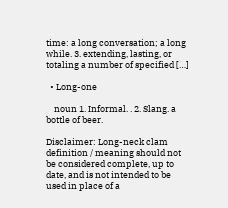time: a long conversation; a long while. 3. extending, lasting, or totaling a number of specified […]

  • Long-one

    noun 1. Informal. . 2. Slang. a bottle of beer.

Disclaimer: Long-neck clam definition / meaning should not be considered complete, up to date, and is not intended to be used in place of a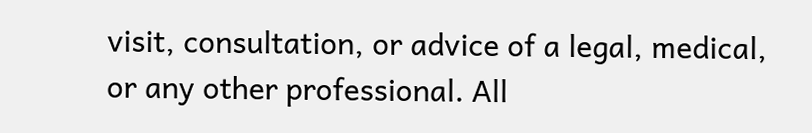visit, consultation, or advice of a legal, medical, or any other professional. All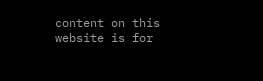content on this website is for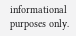informational purposes only.